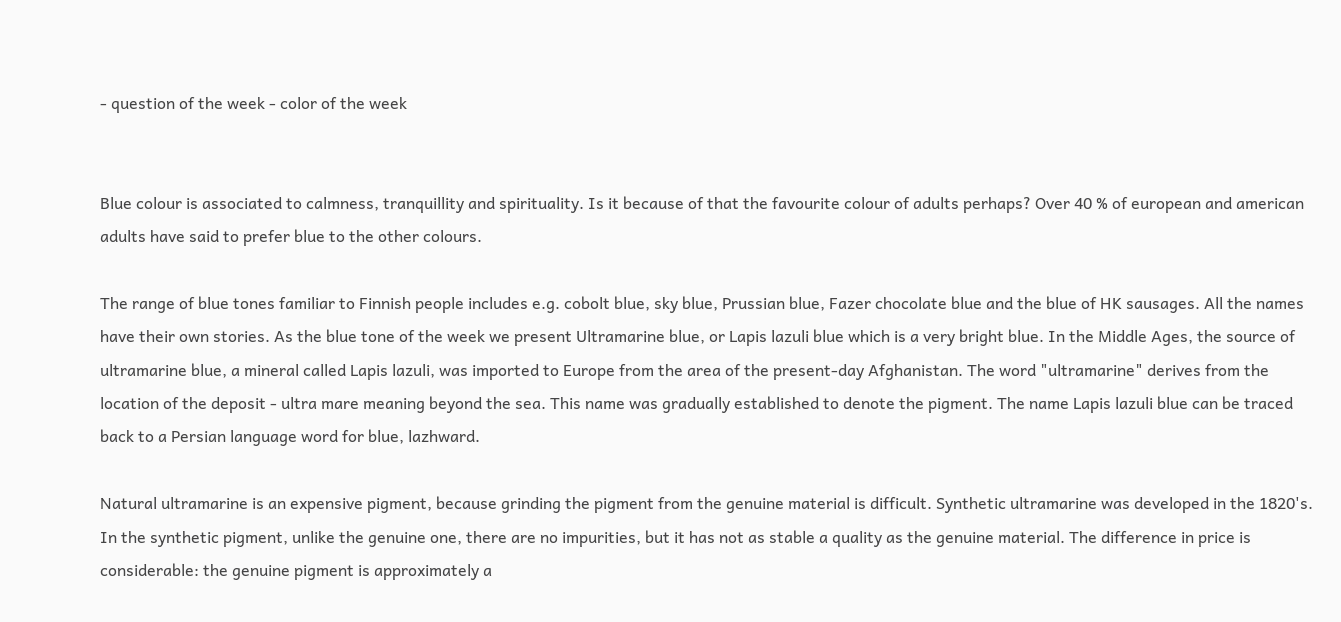- question of the week - color of the week


Blue colour is associated to calmness, tranquillity and spirituality. Is it because of that the favourite colour of adults perhaps? Over 40 % of european and american adults have said to prefer blue to the other colours.

The range of blue tones familiar to Finnish people includes e.g. cobolt blue, sky blue, Prussian blue, Fazer chocolate blue and the blue of HK sausages. All the names have their own stories. As the blue tone of the week we present Ultramarine blue, or Lapis lazuli blue which is a very bright blue. In the Middle Ages, the source of ultramarine blue, a mineral called Lapis lazuli, was imported to Europe from the area of the present-day Afghanistan. The word "ultramarine" derives from the location of the deposit - ultra mare meaning beyond the sea. This name was gradually established to denote the pigment. The name Lapis lazuli blue can be traced back to a Persian language word for blue, lazhward.

Natural ultramarine is an expensive pigment, because grinding the pigment from the genuine material is difficult. Synthetic ultramarine was developed in the 1820's. In the synthetic pigment, unlike the genuine one, there are no impurities, but it has not as stable a quality as the genuine material. The difference in price is considerable: the genuine pigment is approximately a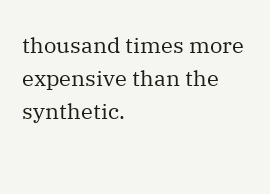thousand times more expensive than the synthetic.